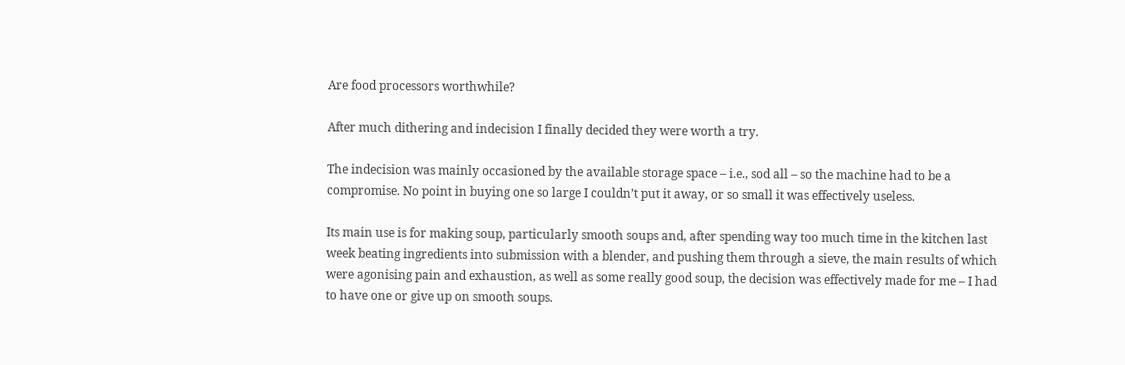Are food processors worthwhile?

After much dithering and indecision I finally decided they were worth a try.

The indecision was mainly occasioned by the available storage space – i.e., sod all – so the machine had to be a compromise. No point in buying one so large I couldn’t put it away, or so small it was effectively useless.

Its main use is for making soup, particularly smooth soups and, after spending way too much time in the kitchen last week beating ingredients into submission with a blender, and pushing them through a sieve, the main results of which were agonising pain and exhaustion, as well as some really good soup, the decision was effectively made for me – I had to have one or give up on smooth soups.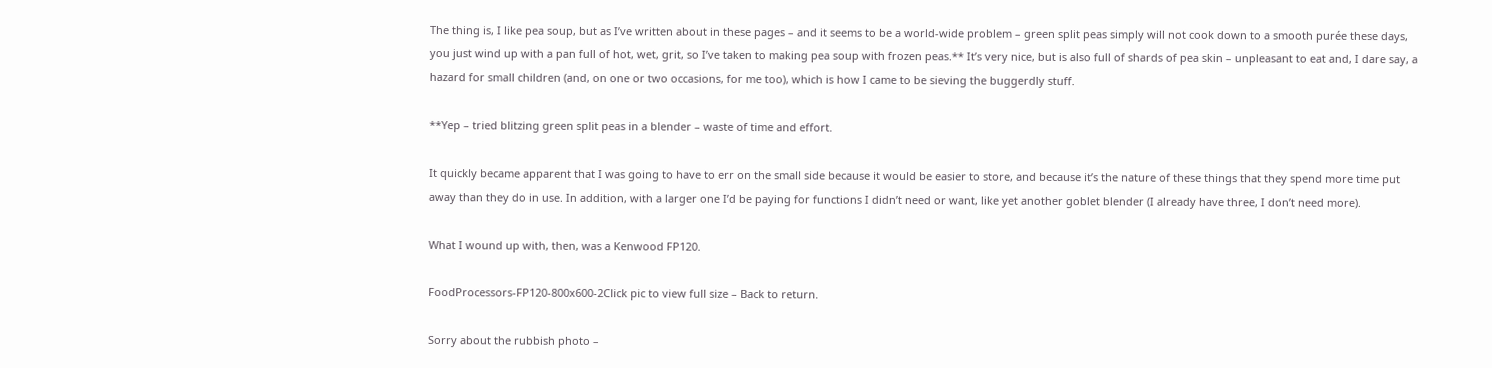The thing is, I like pea soup, but as I’ve written about in these pages – and it seems to be a world-wide problem – green split peas simply will not cook down to a smooth purée these days, you just wind up with a pan full of hot, wet, grit, so I’ve taken to making pea soup with frozen peas.** It’s very nice, but is also full of shards of pea skin – unpleasant to eat and, I dare say, a hazard for small children (and, on one or two occasions, for me too), which is how I came to be sieving the buggerdly stuff.

**Yep – tried blitzing green split peas in a blender – waste of time and effort.

It quickly became apparent that I was going to have to err on the small side because it would be easier to store, and because it’s the nature of these things that they spend more time put away than they do in use. In addition, with a larger one I’d be paying for functions I didn’t need or want, like yet another goblet blender (I already have three, I don’t need more).

What I wound up with, then, was a Kenwood FP120.

FoodProcessors-FP120-800x600-2Click pic to view full size – Back to return.

Sorry about the rubbish photo –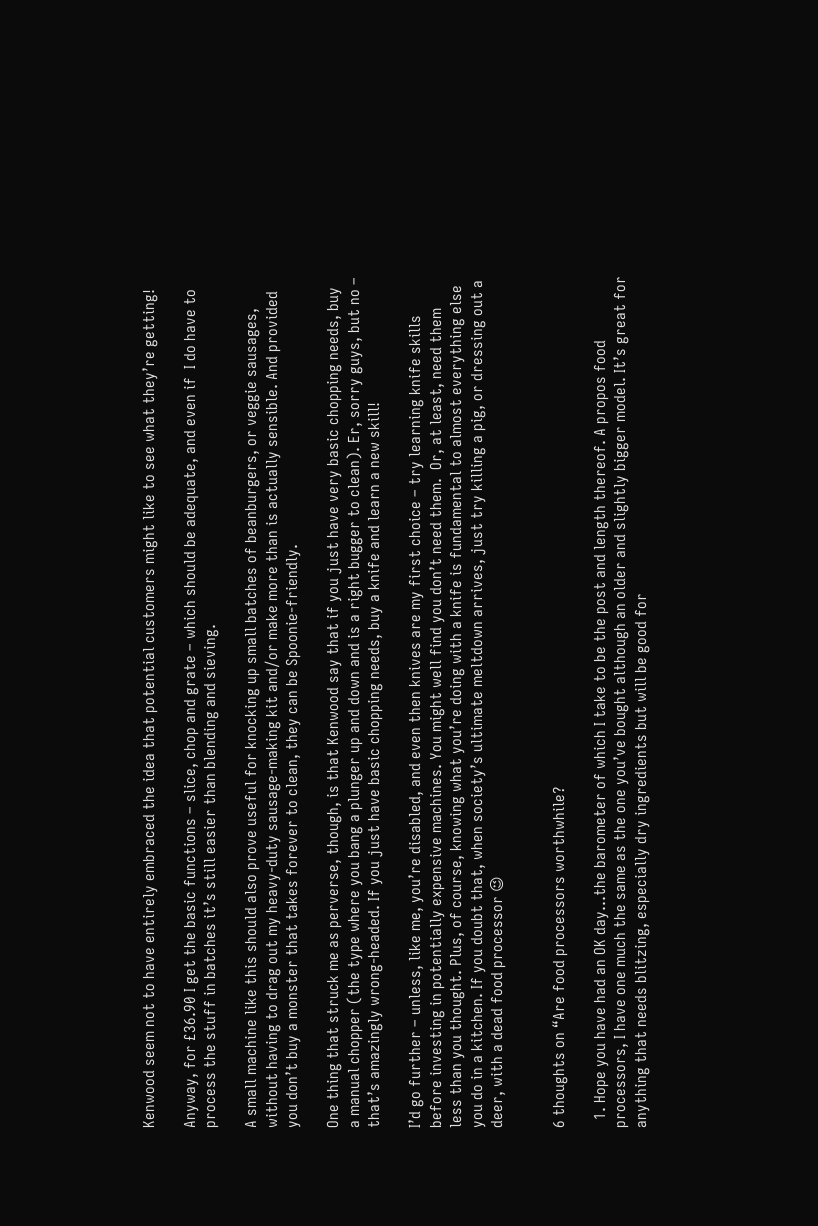Kenwood seem not to have entirely embraced the idea that potential customers might like to see what they’re getting!

Anyway, for £36.90 I get the basic functions – slice, chop and grate – which should be adequate, and even if  I do have to process the stuff in batches it’s still easier than blending and sieving.

A small machine like this should also prove useful for knocking up small batches of beanburgers, or veggie sausages, without having to drag out my heavy-duty sausage-making kit and/or make more than is actually sensible. And provided you don’t buy a monster that takes forever to clean, they can be Spoonie-friendly.

One thing that struck me as perverse, though, is that Kenwood say that if you just have very basic chopping needs, buy a manual chopper (the type where you bang a plunger up and down and is a right bugger to clean). Er, sorry guys, but no – that’s amazingly wrong-headed. If you just have basic chopping needs, buy a knife and learn a new skill!

I’d go further – unless, like me, you’re disabled, and even then knives are my first choice – try learning knife skills before investing in potentially expensive machines. You might well find you don’t need them.  Or, at least, need them less than you thought. Plus, of course, knowing what you’re doing with a knife is fundamental to almost everything else you do in a kitchen. If you doubt that, when society’s ultimate meltdown arrives, just try killing a pig, or dressing out a deer, with a dead food processor 😉


6 thoughts on “Are food processors worthwhile?

  1. Hope you have had an OK day…the barometer of which I take to be the post and length thereof. A propos food processors, I have one much the same as the one you’ve bought although an older and slightly bigger model. It’s great for anything that needs blitzing, especially dry ingredients but will be good for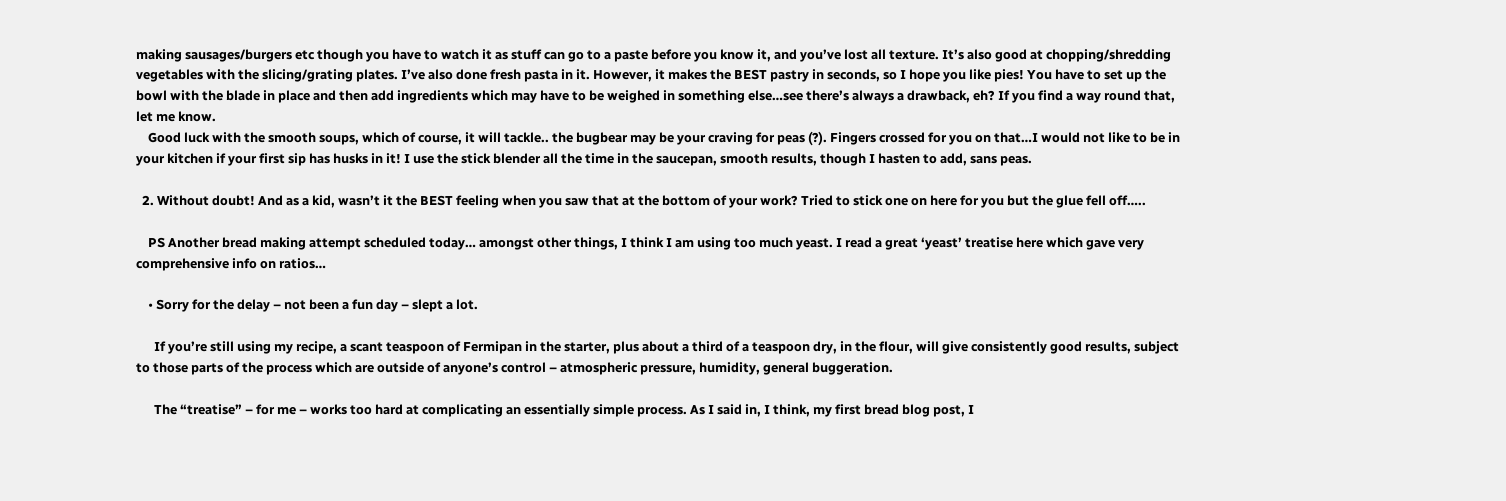making sausages/burgers etc though you have to watch it as stuff can go to a paste before you know it, and you’ve lost all texture. It’s also good at chopping/shredding vegetables with the slicing/grating plates. I’ve also done fresh pasta in it. However, it makes the BEST pastry in seconds, so I hope you like pies! You have to set up the bowl with the blade in place and then add ingredients which may have to be weighed in something else…see there’s always a drawback, eh? If you find a way round that, let me know.
    Good luck with the smooth soups, which of course, it will tackle.. the bugbear may be your craving for peas (?). Fingers crossed for you on that…I would not like to be in your kitchen if your first sip has husks in it! I use the stick blender all the time in the saucepan, smooth results, though I hasten to add, sans peas.

  2. Without doubt! And as a kid, wasn’t it the BEST feeling when you saw that at the bottom of your work? Tried to stick one on here for you but the glue fell off…..

    PS Another bread making attempt scheduled today… amongst other things, I think I am using too much yeast. I read a great ‘yeast’ treatise here which gave very comprehensive info on ratios…

    • Sorry for the delay – not been a fun day – slept a lot.

      If you’re still using my recipe, a scant teaspoon of Fermipan in the starter, plus about a third of a teaspoon dry, in the flour, will give consistently good results, subject to those parts of the process which are outside of anyone’s control – atmospheric pressure, humidity, general buggeration.

      The “treatise” – for me – works too hard at complicating an essentially simple process. As I said in, I think, my first bread blog post, I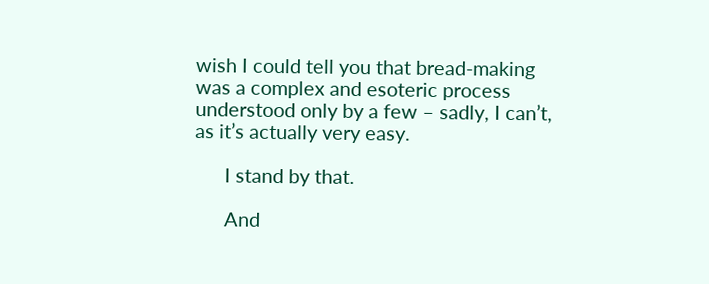wish I could tell you that bread-making was a complex and esoteric process understood only by a few – sadly, I can’t, as it’s actually very easy.

      I stand by that.

      And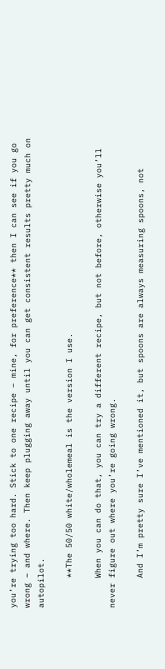you’re trying too hard. Stick to one recipe – mine, for preference** then I can see if you go wrong – and where. Then keep plugging away until you can get consistent results pretty much on autopilot.

      **The 50/50 white/wholemeal is the version I use.

      When you can do that, you can try a different recipe, but not before, otherwise you’ll never figure out where you’re going wrong.

      And I’m pretty sure I’ve mentioned it, but spoons are always measuring spoons, not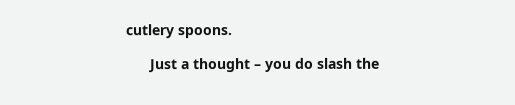cutlery spoons.

      Just a thought – you do slash the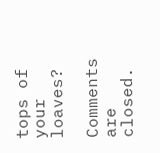tops of your loaves?

Comments are closed.